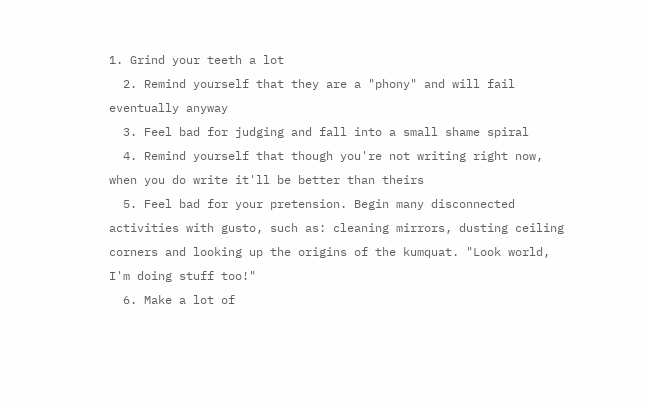1. Grind your teeth a lot
  2. Remind yourself that they are a "phony" and will fail eventually anyway
  3. Feel bad for judging and fall into a small shame spiral
  4. Remind yourself that though you're not writing right now, when you do write it'll be better than theirs
  5. Feel bad for your pretension. Begin many disconnected activities with gusto, such as: cleaning mirrors, dusting ceiling corners and looking up the origins of the kumquat. "Look world, I'm doing stuff too!"
  6. Make a lot of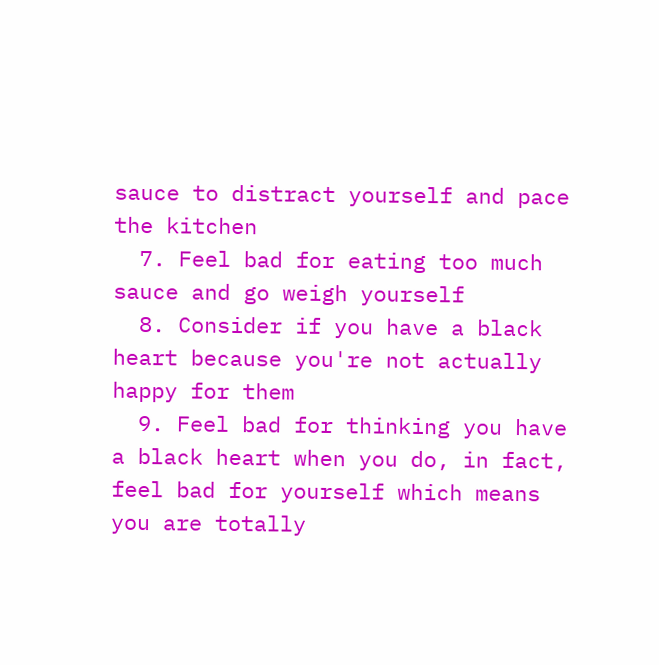sauce to distract yourself and pace the kitchen
  7. Feel bad for eating too much sauce and go weigh yourself
  8. Consider if you have a black heart because you're not actually happy for them
  9. Feel bad for thinking you have a black heart when you do, in fact, feel bad for yourself which means you are totally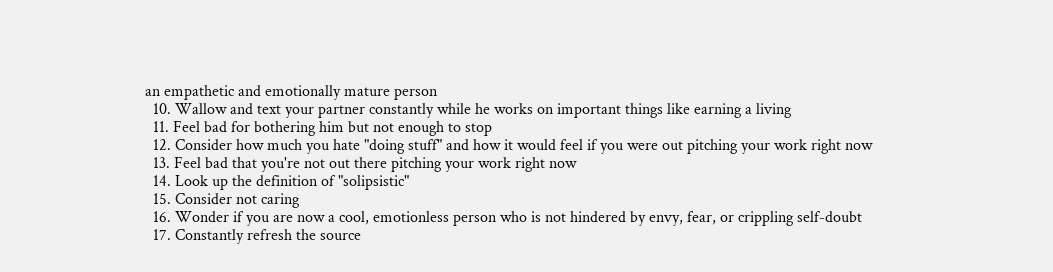an empathetic and emotionally mature person
  10. Wallow and text your partner constantly while he works on important things like earning a living
  11. Feel bad for bothering him but not enough to stop
  12. Consider how much you hate "doing stuff" and how it would feel if you were out pitching your work right now
  13. Feel bad that you're not out there pitching your work right now
  14. Look up the definition of "solipsistic"
  15. Consider not caring
  16. Wonder if you are now a cool, emotionless person who is not hindered by envy, fear, or crippling self-doubt
  17. Constantly refresh the source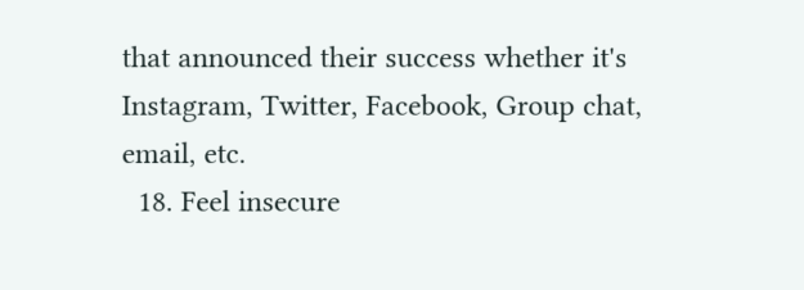that announced their success whether it's Instagram, Twitter, Facebook, Group chat, email, etc.
  18. Feel insecure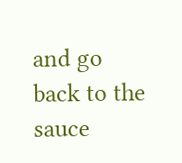and go back to the sauce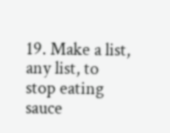19. Make a list, any list, to stop eating sauce